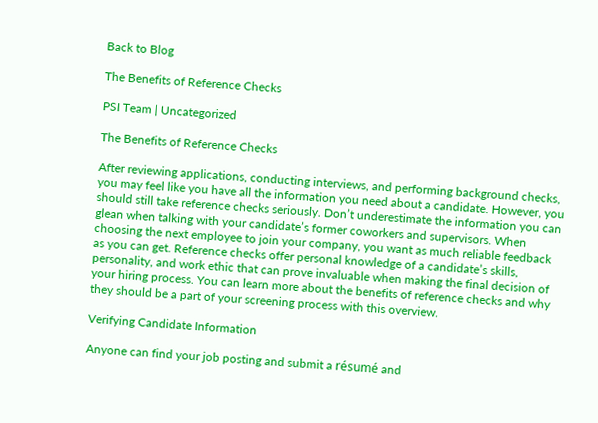Back to Blog

The Benefits of Reference Checks

PSI Team | Uncategorized

The Benefits of Reference Checks

After reviewing applications, conducting interviews, and performing background checks, you may feel like you have all the information you need about a candidate. However, you should still take reference checks seriously. Don’t underestimate the information you can glean when talking with your candidate’s former coworkers and supervisors. When choosing the next employee to join your company, you want as much reliable feedback as you can get. Reference checks offer personal knowledge of a candidate’s skills, personality, and work ethic that can prove invaluable when making the final decision of your hiring process. You can learn more about the benefits of reference checks and why they should be a part of your screening process with this overview.

Verifying Candidate Information

Anyone can find your job posting and submit a résumé and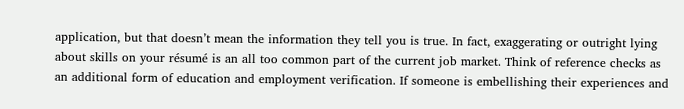application, but that doesn’t mean the information they tell you is true. In fact, exaggerating or outright lying about skills on your résumé is an all too common part of the current job market. Think of reference checks as an additional form of education and employment verification. If someone is embellishing their experiences and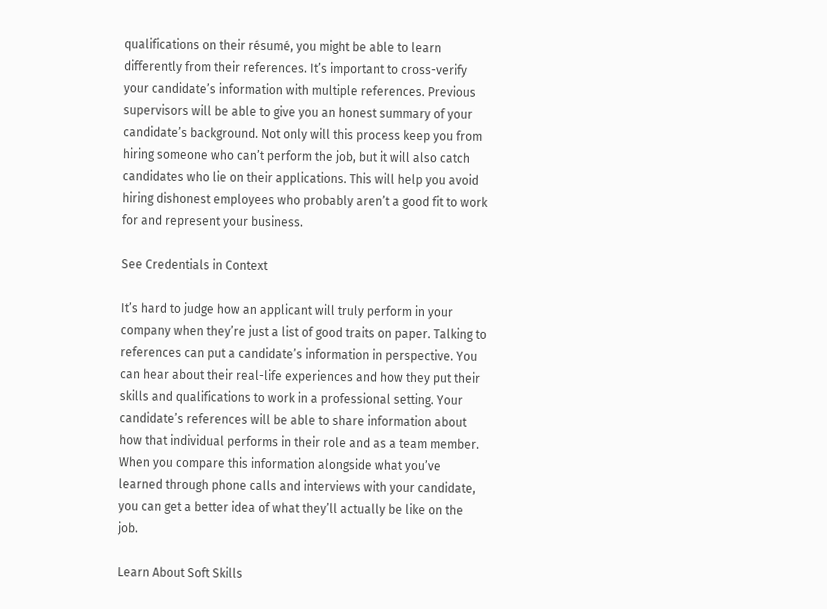qualifications on their résumé, you might be able to learn differently from their references. It’s important to cross-verify your candidate’s information with multiple references. Previous supervisors will be able to give you an honest summary of your candidate’s background. Not only will this process keep you from hiring someone who can’t perform the job, but it will also catch candidates who lie on their applications. This will help you avoid hiring dishonest employees who probably aren’t a good fit to work for and represent your business.

See Credentials in Context

It’s hard to judge how an applicant will truly perform in your company when they’re just a list of good traits on paper. Talking to references can put a candidate’s information in perspective. You can hear about their real-life experiences and how they put their skills and qualifications to work in a professional setting. Your candidate’s references will be able to share information about how that individual performs in their role and as a team member. When you compare this information alongside what you’ve learned through phone calls and interviews with your candidate, you can get a better idea of what they’ll actually be like on the job.

Learn About Soft Skills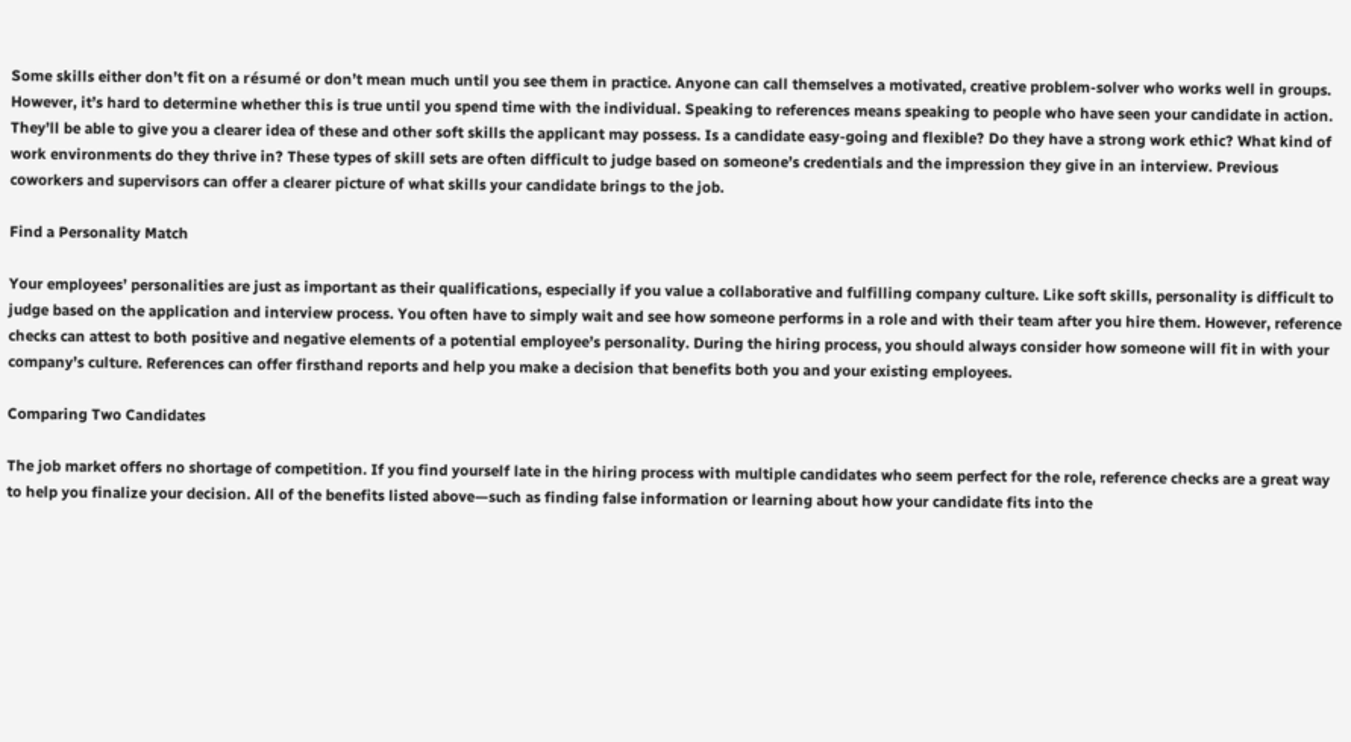Some skills either don’t fit on a résumé or don’t mean much until you see them in practice. Anyone can call themselves a motivated, creative problem-solver who works well in groups. However, it’s hard to determine whether this is true until you spend time with the individual. Speaking to references means speaking to people who have seen your candidate in action. They’ll be able to give you a clearer idea of these and other soft skills the applicant may possess. Is a candidate easy-going and flexible? Do they have a strong work ethic? What kind of work environments do they thrive in? These types of skill sets are often difficult to judge based on someone’s credentials and the impression they give in an interview. Previous coworkers and supervisors can offer a clearer picture of what skills your candidate brings to the job.

Find a Personality Match

Your employees’ personalities are just as important as their qualifications, especially if you value a collaborative and fulfilling company culture. Like soft skills, personality is difficult to judge based on the application and interview process. You often have to simply wait and see how someone performs in a role and with their team after you hire them. However, reference checks can attest to both positive and negative elements of a potential employee’s personality. During the hiring process, you should always consider how someone will fit in with your company’s culture. References can offer firsthand reports and help you make a decision that benefits both you and your existing employees.

Comparing Two Candidates

The job market offers no shortage of competition. If you find yourself late in the hiring process with multiple candidates who seem perfect for the role, reference checks are a great way to help you finalize your decision. All of the benefits listed above—such as finding false information or learning about how your candidate fits into the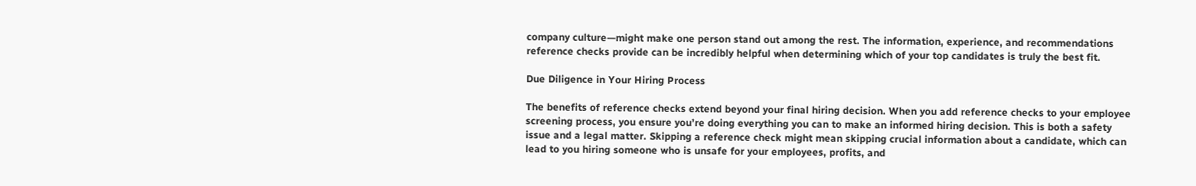company culture—might make one person stand out among the rest. The information, experience, and recommendations reference checks provide can be incredibly helpful when determining which of your top candidates is truly the best fit.

Due Diligence in Your Hiring Process

The benefits of reference checks extend beyond your final hiring decision. When you add reference checks to your employee screening process, you ensure you’re doing everything you can to make an informed hiring decision. This is both a safety issue and a legal matter. Skipping a reference check might mean skipping crucial information about a candidate, which can lead to you hiring someone who is unsafe for your employees, profits, and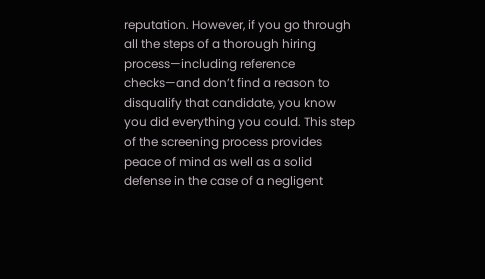reputation. However, if you go through all the steps of a thorough hiring process—including reference checks—and don’t find a reason to disqualify that candidate, you know you did everything you could. This step of the screening process provides peace of mind as well as a solid defense in the case of a negligent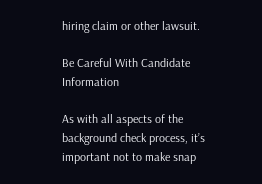hiring claim or other lawsuit.

Be Careful With Candidate Information

As with all aspects of the background check process, it’s important not to make snap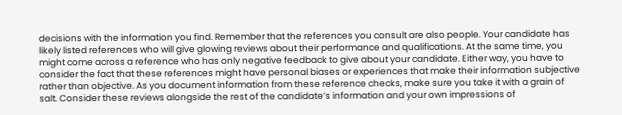decisions with the information you find. Remember that the references you consult are also people. Your candidate has likely listed references who will give glowing reviews about their performance and qualifications. At the same time, you might come across a reference who has only negative feedback to give about your candidate. Either way, you have to consider the fact that these references might have personal biases or experiences that make their information subjective rather than objective. As you document information from these reference checks, make sure you take it with a grain of salt. Consider these reviews alongside the rest of the candidate’s information and your own impressions of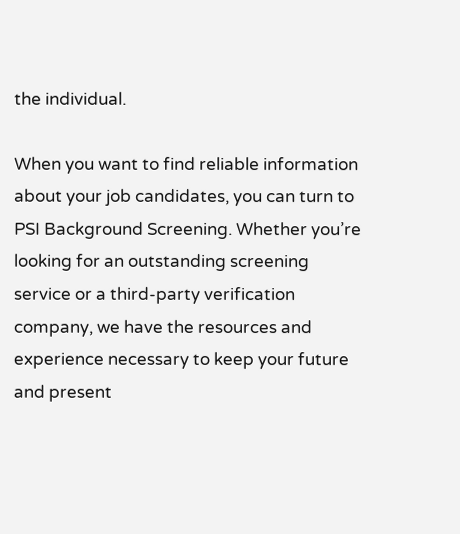the individual.

When you want to find reliable information about your job candidates, you can turn to PSI Background Screening. Whether you’re looking for an outstanding screening service or a third-party verification company, we have the resources and experience necessary to keep your future and present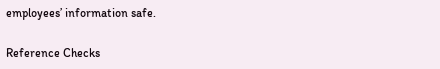employees’ information safe.

Reference Checks